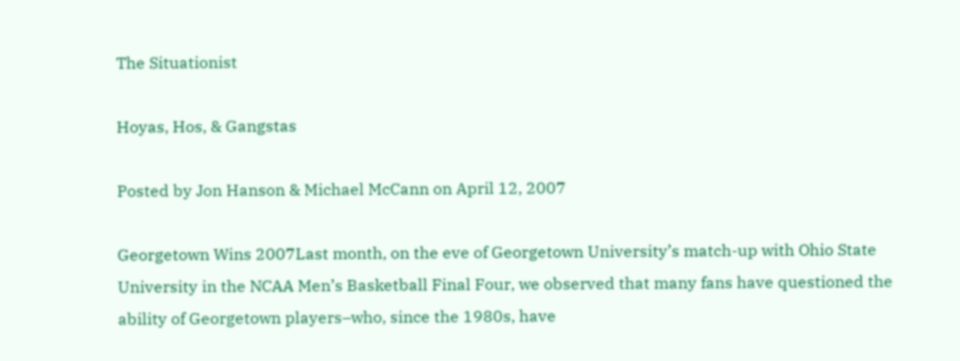The Situationist

Hoyas, Hos, & Gangstas

Posted by Jon Hanson & Michael McCann on April 12, 2007

Georgetown Wins 2007Last month, on the eve of Georgetown University’s match-up with Ohio State University in the NCAA Men’s Basketball Final Four, we observed that many fans have questioned the ability of Georgetown players–who, since the 1980s, have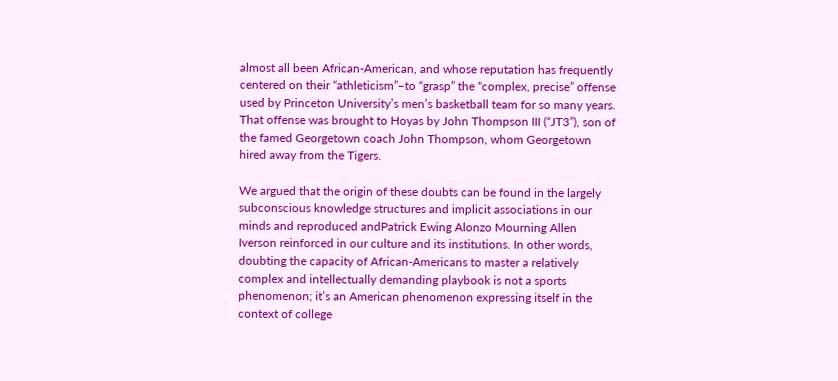almost all been African-American, and whose reputation has frequently centered on their “athleticism”–to “grasp” the “complex, precise” offense used by Princeton University’s men’s basketball team for so many years. That offense was brought to Hoyas by John Thompson III (“JT3”), son of the famed Georgetown coach John Thompson, whom Georgetown hired away from the Tigers.

We argued that the origin of these doubts can be found in the largely subconscious knowledge structures and implicit associations in our minds and reproduced andPatrick Ewing Alonzo Mourning Allen Iverson reinforced in our culture and its institutions. In other words, doubting the capacity of African-Americans to master a relatively complex and intellectually demanding playbook is not a sports phenomenon; it’s an American phenomenon expressing itself in the context of college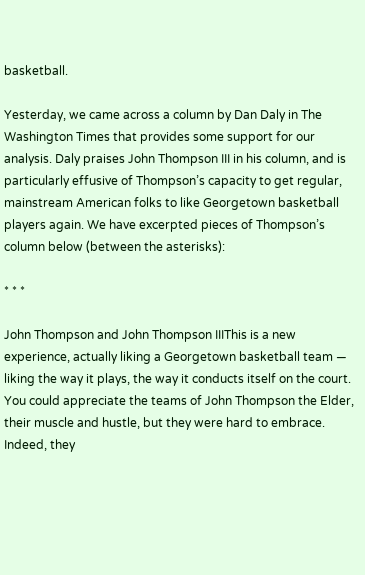basketball.

Yesterday, we came across a column by Dan Daly in The Washington Times that provides some support for our analysis. Daly praises John Thompson III in his column, and is particularly effusive of Thompson’s capacity to get regular, mainstream American folks to like Georgetown basketball players again. We have excerpted pieces of Thompson’s column below (between the asterisks):

* * *

John Thompson and John Thompson IIIThis is a new experience, actually liking a Georgetown basketball team — liking the way it plays, the way it conducts itself on the court. You could appreciate the teams of John Thompson the Elder, their muscle and hustle, but they were hard to embrace. Indeed, they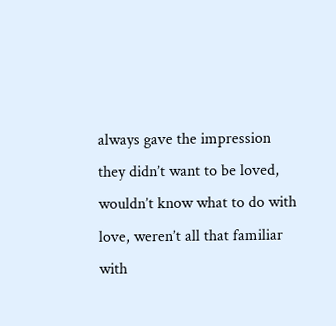always gave the impression they didn’t want to be loved, wouldn’t know what to do with love, weren’t all that familiar with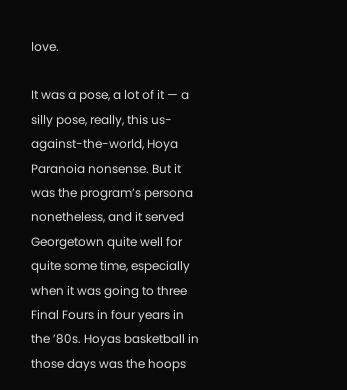love.

It was a pose, a lot of it — a silly pose, really, this us-against-the-world, Hoya Paranoia nonsense. But it was the program’s persona nonetheless, and it served Georgetown quite well for quite some time, especially when it was going to three Final Fours in four years in the ’80s. Hoyas basketball in those days was the hoops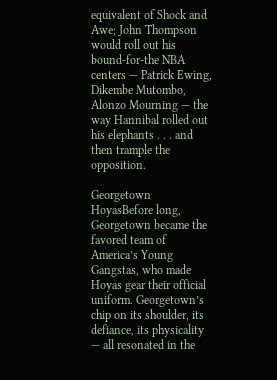equivalent of Shock and Awe; John Thompson would roll out his bound-for-the NBA centers — Patrick Ewing, Dikembe Mutombo, Alonzo Mourning — the way Hannibal rolled out his elephants . . . and then trample the opposition.

Georgetown HoyasBefore long, Georgetown became the favored team of America’s Young Gangstas, who made Hoyas gear their official uniform. Georgetown’s chip on its shoulder, its defiance, its physicality — all resonated in the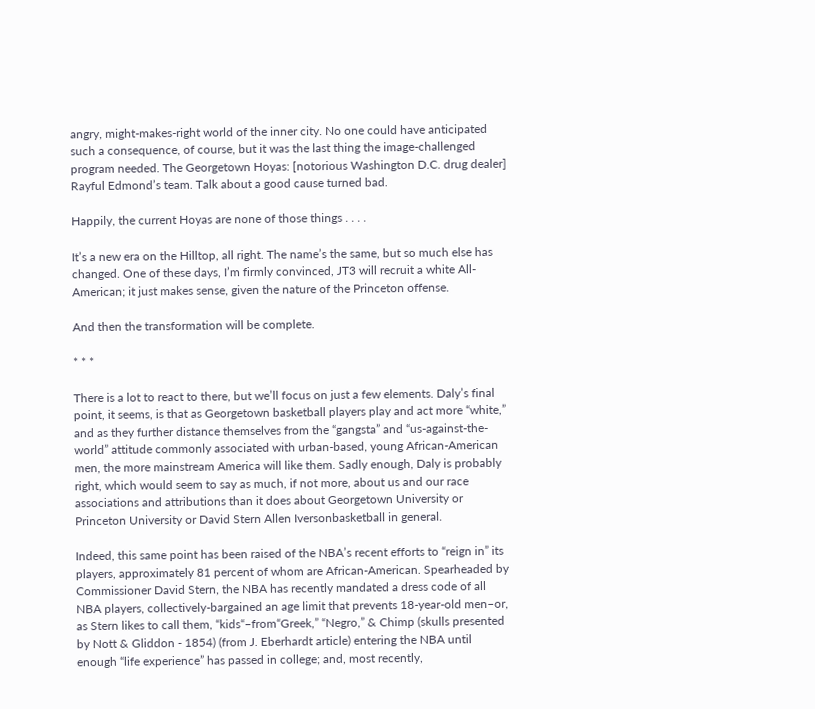angry, might-makes-right world of the inner city. No one could have anticipated such a consequence, of course, but it was the last thing the image-challenged program needed. The Georgetown Hoyas: [notorious Washington D.C. drug dealer] Rayful Edmond’s team. Talk about a good cause turned bad.

Happily, the current Hoyas are none of those things . . . .

It’s a new era on the Hilltop, all right. The name’s the same, but so much else has changed. One of these days, I’m firmly convinced, JT3 will recruit a white All-American; it just makes sense, given the nature of the Princeton offense.

And then the transformation will be complete.

* * *

There is a lot to react to there, but we’ll focus on just a few elements. Daly’s final point, it seems, is that as Georgetown basketball players play and act more “white,” and as they further distance themselves from the “gangsta” and “us-against-the-world” attitude commonly associated with urban-based, young African-American men, the more mainstream America will like them. Sadly enough, Daly is probably right, which would seem to say as much, if not more, about us and our race associations and attributions than it does about Georgetown University or Princeton University or David Stern Allen Iversonbasketball in general.

Indeed, this same point has been raised of the NBA’s recent efforts to “reign in” its players, approximately 81 percent of whom are African-American. Spearheaded by Commissioner David Stern, the NBA has recently mandated a dress code of all NBA players, collectively-bargained an age limit that prevents 18-year-old men–or, as Stern likes to call them, “kids“–from“Greek,” “Negro,” & Chimp (skulls presented by Nott & Gliddon - 1854) (from J. Eberhardt article) entering the NBA until enough “life experience” has passed in college; and, most recently,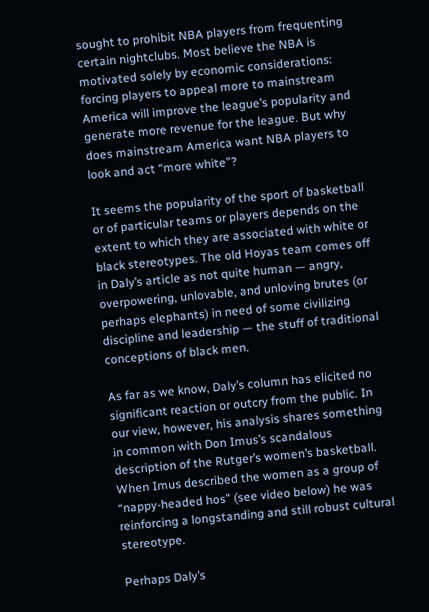sought to prohibit NBA players from frequenting certain nightclubs. Most believe the NBA is motivated solely by economic considerations: forcing players to appeal more to mainstream America will improve the league’s popularity and generate more revenue for the league. But why does mainstream America want NBA players to look and act “more white”?

It seems the popularity of the sport of basketball or of particular teams or players depends on the extent to which they are associated with white or black stereotypes. The old Hoyas team comes off in Daly’s article as not quite human — angry, overpowering, unlovable, and unloving brutes (or perhaps elephants) in need of some civilizing discipline and leadership — the stuff of traditional conceptions of black men.

As far as we know, Daly’s column has elicited no significant reaction or outcry from the public. In our view, however, his analysis shares something in common with Don Imus’s scandalous description of the Rutger’s women’s basketball. When Imus described the women as a group of “nappy-headed hos” (see video below) he was reinforcing a longstanding and still robust cultural stereotype.

Perhaps Daly’s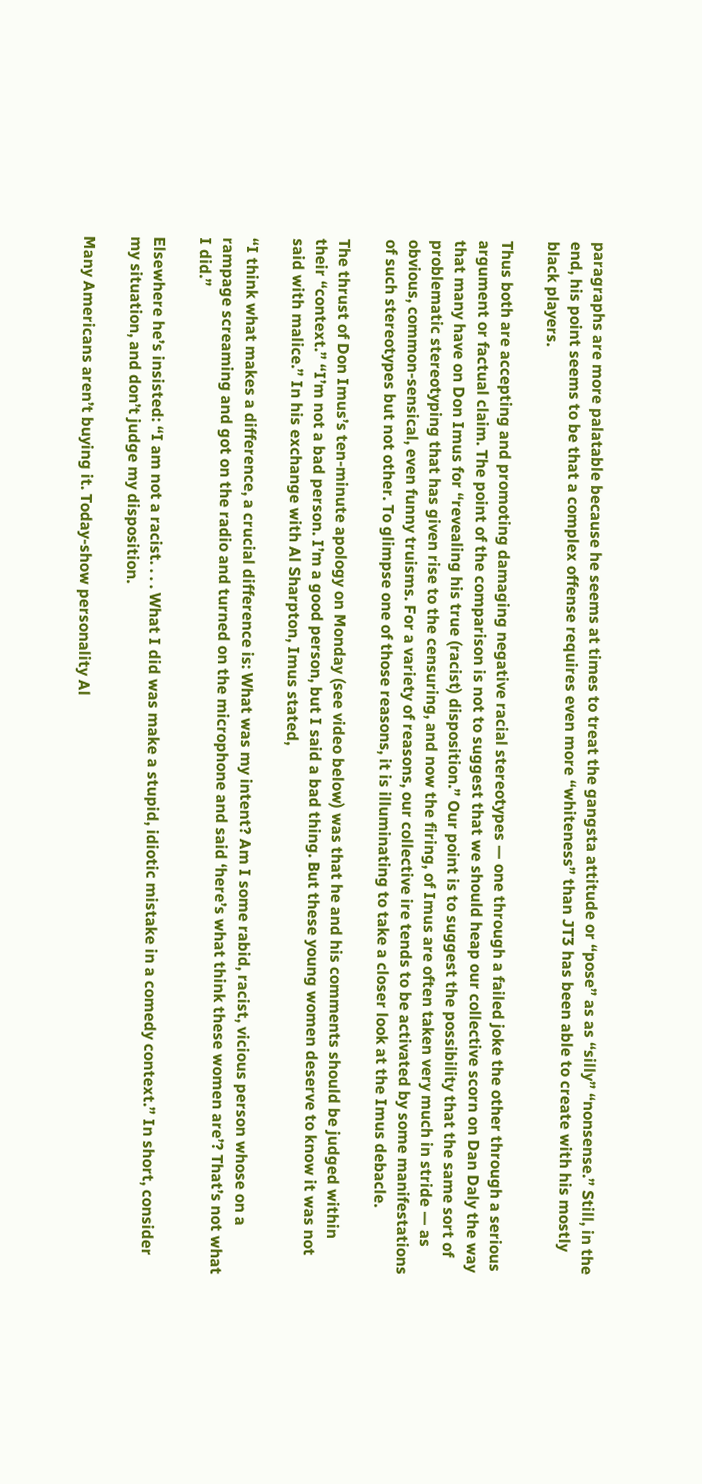paragraphs are more palatable because he seems at times to treat the gangsta attitude or “pose” as as “silly” “nonsense.” Still, in the end, his point seems to be that a complex offense requires even more “whiteness” than JT3 has been able to create with his mostly black players.

Thus both are accepting and promoting damaging negative racial stereotypes — one through a failed joke the other through a serious argument or factual claim. The point of the comparison is not to suggest that we should heap our collective scorn on Dan Daly the way that many have on Don Imus for “revealing his true (racist) disposition.” Our point is to suggest the possibility that the same sort of problematic stereotyping that has given rise to the censuring, and now the firing, of Imus are often taken very much in stride — as obvious, common-sensical, even funny truisms. For a variety of reasons, our collective ire tends to be activated by some manifestations of such stereotypes but not other. To glimpse one of those reasons, it is illuminating to take a closer look at the Imus debacle.

The thrust of Don Imus’s ten-minute apology on Monday (see video below) was that he and his comments should be judged within their “context.” “I’m not a bad person. I’m a good person, but I said a bad thing. But these young women deserve to know it was not said with malice.” In his exchange with Al Sharpton, Imus stated,

“I think what makes a difference, a crucial difference is: What was my intent? Am I some rabid, racist, vicious person whose on a rampage screaming and got on the radio and turned on the microphone and said ‘here’s what think these women are’? That’s not what I did.”

Elsewhere he’s insisted: “I am not a racist. . . . What I did was make a stupid, idiotic mistake in a comedy context.” In short, consider my situation, and don’t judge my disposition.

Many Americans aren’t buying it. Today-show personality Al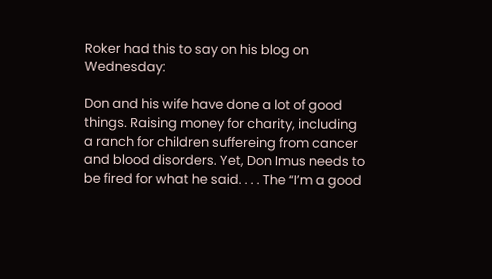Roker had this to say on his blog on Wednesday:

Don and his wife have done a lot of good things. Raising money for charity, including a ranch for children suffereing from cancer and blood disorders. Yet, Don Imus needs to be fired for what he said. . . . The “I’m a good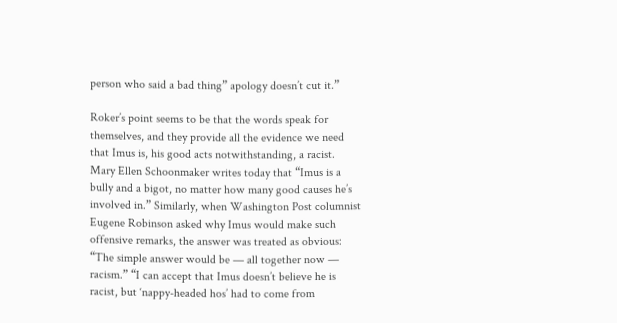person who said a bad thing” apology doesn’t cut it.”

Roker’s point seems to be that the words speak for themselves, and they provide all the evidence we need that Imus is, his good acts notwithstanding, a racist. Mary Ellen Schoonmaker writes today that “Imus is a bully and a bigot, no matter how many good causes he’s involved in.” Similarly, when Washington Post columnist Eugene Robinson asked why Imus would make such offensive remarks, the answer was treated as obvious: “The simple answer would be — all together now — racism.” “I can accept that Imus doesn’t believe he is racist, but ‘nappy-headed hos’ had to come from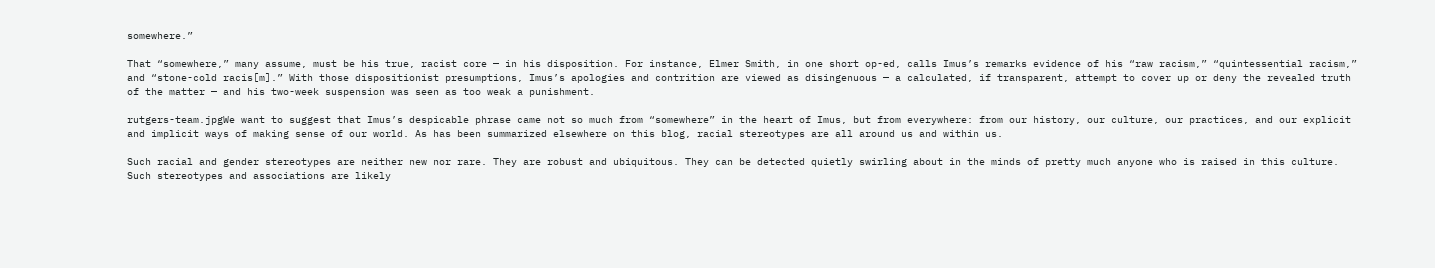somewhere.”

That “somewhere,” many assume, must be his true, racist core — in his disposition. For instance, Elmer Smith, in one short op-ed, calls Imus’s remarks evidence of his “raw racism,” “quintessential racism,” and “stone-cold racis[m].” With those dispositionist presumptions, Imus’s apologies and contrition are viewed as disingenuous — a calculated, if transparent, attempt to cover up or deny the revealed truth of the matter — and his two-week suspension was seen as too weak a punishment.

rutgers-team.jpgWe want to suggest that Imus’s despicable phrase came not so much from “somewhere” in the heart of Imus, but from everywhere: from our history, our culture, our practices, and our explicit and implicit ways of making sense of our world. As has been summarized elsewhere on this blog, racial stereotypes are all around us and within us.

Such racial and gender stereotypes are neither new nor rare. They are robust and ubiquitous. They can be detected quietly swirling about in the minds of pretty much anyone who is raised in this culture. Such stereotypes and associations are likely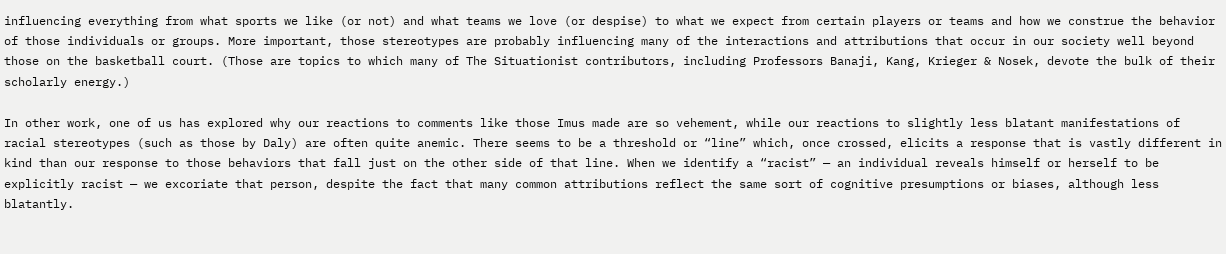influencing everything from what sports we like (or not) and what teams we love (or despise) to what we expect from certain players or teams and how we construe the behavior of those individuals or groups. More important, those stereotypes are probably influencing many of the interactions and attributions that occur in our society well beyond those on the basketball court. (Those are topics to which many of The Situationist contributors, including Professors Banaji, Kang, Krieger & Nosek, devote the bulk of their scholarly energy.)

In other work, one of us has explored why our reactions to comments like those Imus made are so vehement, while our reactions to slightly less blatant manifestations of racial stereotypes (such as those by Daly) are often quite anemic. There seems to be a threshold or “line” which, once crossed, elicits a response that is vastly different in kind than our response to those behaviors that fall just on the other side of that line. When we identify a “racist” — an individual reveals himself or herself to be explicitly racist — we excoriate that person, despite the fact that many common attributions reflect the same sort of cognitive presumptions or biases, although less blatantly.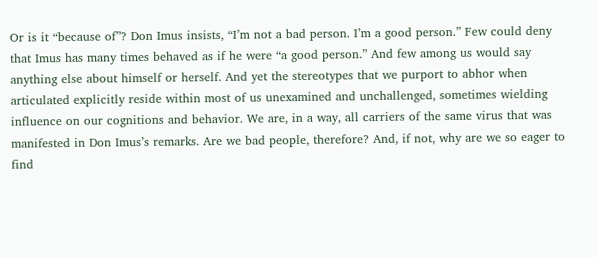Or is it “because of”? Don Imus insists, “I’m not a bad person. I’m a good person.” Few could deny that Imus has many times behaved as if he were “a good person.” And few among us would say anything else about himself or herself. And yet the stereotypes that we purport to abhor when articulated explicitly reside within most of us unexamined and unchallenged, sometimes wielding influence on our cognitions and behavior. We are, in a way, all carriers of the same virus that was manifested in Don Imus’s remarks. Are we bad people, therefore? And, if not, why are we so eager to find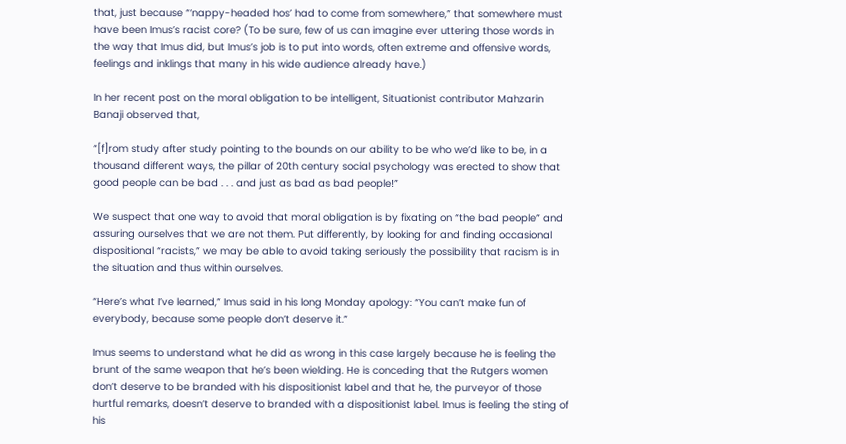that, just because “‘nappy-headed hos’ had to come from somewhere,” that somewhere must have been Imus’s racist core? (To be sure, few of us can imagine ever uttering those words in the way that Imus did, but Imus’s job is to put into words, often extreme and offensive words, feelings and inklings that many in his wide audience already have.)

In her recent post on the moral obligation to be intelligent, Situationist contributor Mahzarin Banaji observed that,

“[f]rom study after study pointing to the bounds on our ability to be who we’d like to be, in a thousand different ways, the pillar of 20th century social psychology was erected to show that good people can be bad . . . and just as bad as bad people!”

We suspect that one way to avoid that moral obligation is by fixating on “the bad people” and assuring ourselves that we are not them. Put differently, by looking for and finding occasional dispositional “racists,” we may be able to avoid taking seriously the possibility that racism is in the situation and thus within ourselves.

“Here’s what I’ve learned,” Imus said in his long Monday apology: “You can’t make fun of everybody, because some people don’t deserve it.”

Imus seems to understand what he did as wrong in this case largely because he is feeling the brunt of the same weapon that he’s been wielding. He is conceding that the Rutgers women don’t deserve to be branded with his dispositionist label and that he, the purveyor of those hurtful remarks, doesn’t deserve to branded with a dispositionist label. Imus is feeling the sting of his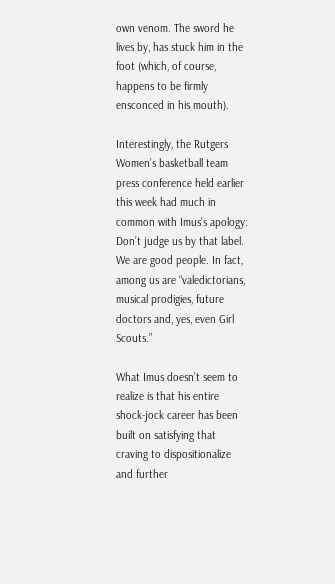own venom. The sword he lives by, has stuck him in the foot (which, of course, happens to be firmly ensconced in his mouth).

Interestingly, the Rutgers Women’s basketball team press conference held earlier this week had much in common with Imus’s apology: Don’t judge us by that label. We are good people. In fact, among us are “valedictorians, musical prodigies, future doctors and, yes, even Girl Scouts.”

What Imus doesn’t seem to realize is that his entire shock-jock career has been built on satisfying that craving to dispositionalize and further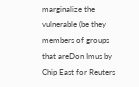marginalize the vulnerable (be they members of groups that areDon Imus by Chip East for Reuters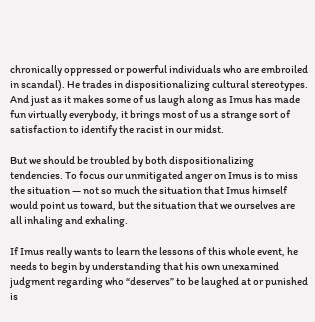chronically oppressed or powerful individuals who are embroiled in scandal). He trades in dispositionalizing cultural stereotypes. And just as it makes some of us laugh along as Imus has made fun virtually everybody, it brings most of us a strange sort of satisfaction to identify the racist in our midst.

But we should be troubled by both dispositionalizing tendencies. To focus our unmitigated anger on Imus is to miss the situation — not so much the situation that Imus himself would point us toward, but the situation that we ourselves are all inhaling and exhaling.

If Imus really wants to learn the lessons of this whole event, he needs to begin by understanding that his own unexamined judgment regarding who “deserves” to be laughed at or punished is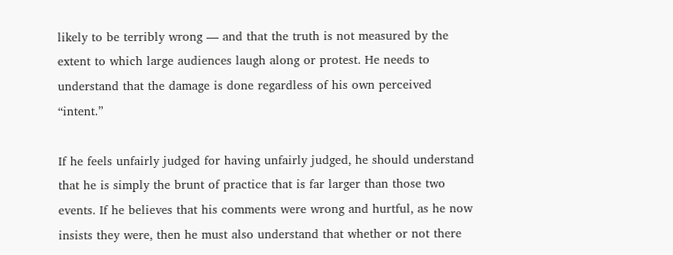likely to be terribly wrong — and that the truth is not measured by the extent to which large audiences laugh along or protest. He needs to understand that the damage is done regardless of his own perceived “intent.”

If he feels unfairly judged for having unfairly judged, he should understand that he is simply the brunt of practice that is far larger than those two events. If he believes that his comments were wrong and hurtful, as he now insists they were, then he must also understand that whether or not there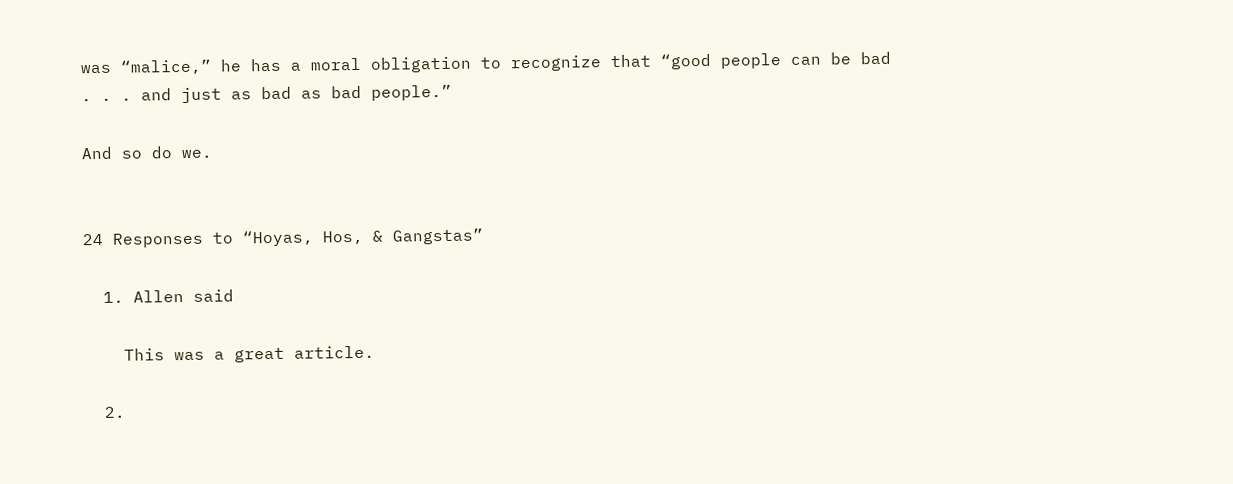was “malice,” he has a moral obligation to recognize that “good people can be bad . . . and just as bad as bad people.”

And so do we.


24 Responses to “Hoyas, Hos, & Gangstas”

  1. Allen said

    This was a great article.

  2.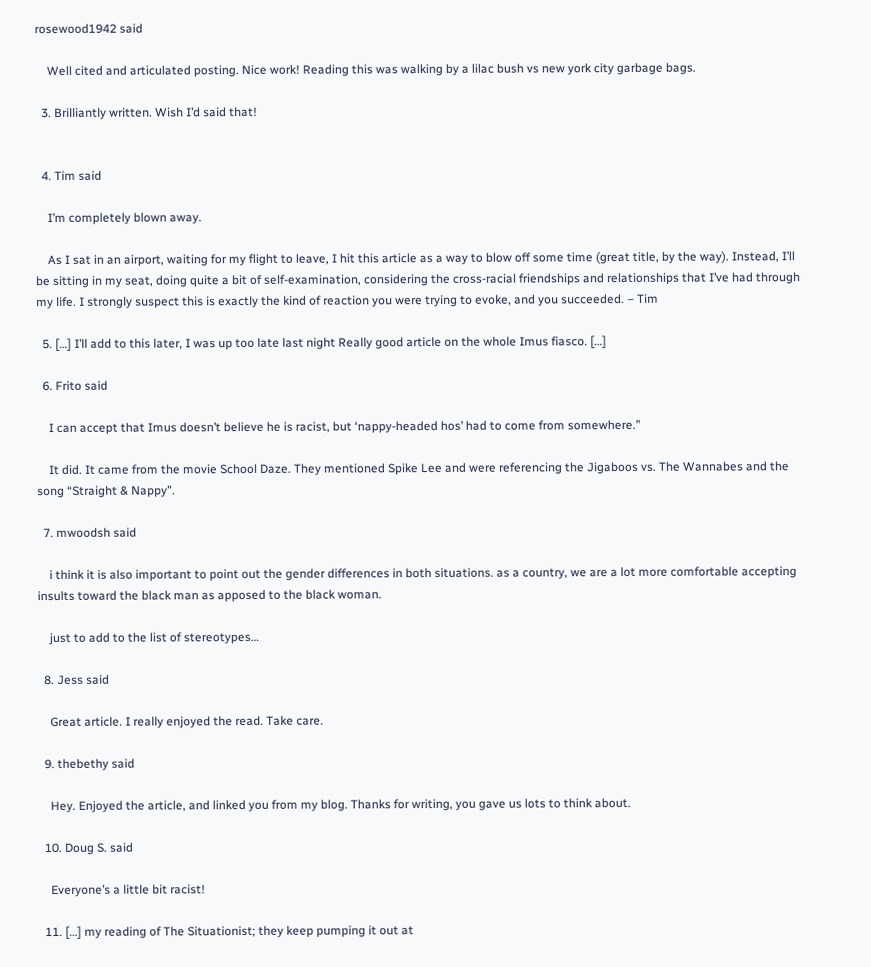rosewood1942 said

    Well cited and articulated posting. Nice work! Reading this was walking by a lilac bush vs new york city garbage bags.

  3. Brilliantly written. Wish I’d said that!


  4. Tim said

    I’m completely blown away.

    As I sat in an airport, waiting for my flight to leave, I hit this article as a way to blow off some time (great title, by the way). Instead, I’ll be sitting in my seat, doing quite a bit of self-examination, considering the cross-racial friendships and relationships that I’ve had through my life. I strongly suspect this is exactly the kind of reaction you were trying to evoke, and you succeeded. – Tim

  5. […] I’ll add to this later, I was up too late last night Really good article on the whole Imus fiasco. […]

  6. Frito said

    I can accept that Imus doesn’t believe he is racist, but ‘nappy-headed hos’ had to come from somewhere.”

    It did. It came from the movie School Daze. They mentioned Spike Lee and were referencing the Jigaboos vs. The Wannabes and the song “Straight & Nappy”.

  7. mwoodsh said

    i think it is also important to point out the gender differences in both situations. as a country, we are a lot more comfortable accepting insults toward the black man as apposed to the black woman.

    just to add to the list of stereotypes…

  8. Jess said

    Great article. I really enjoyed the read. Take care.

  9. thebethy said

    Hey. Enjoyed the article, and linked you from my blog. Thanks for writing, you gave us lots to think about.

  10. Doug S. said

    Everyone’s a little bit racist!

  11. […] my reading of The Situationist; they keep pumping it out at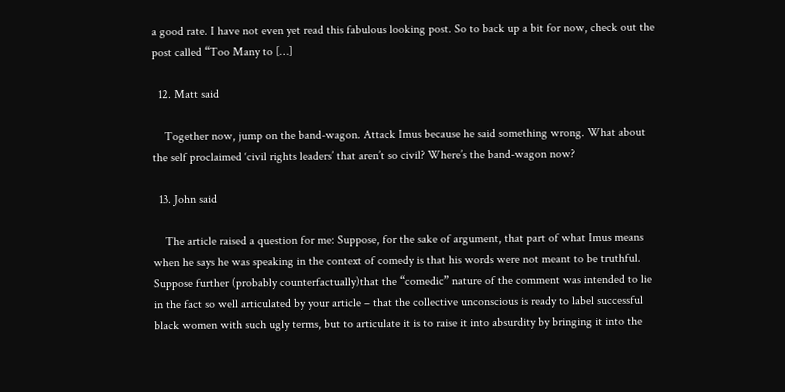a good rate. I have not even yet read this fabulous looking post. So to back up a bit for now, check out the post called “Too Many to […]

  12. Matt said

    Together now, jump on the band-wagon. Attack Imus because he said something wrong. What about the self proclaimed ‘civil rights leaders’ that aren’t so civil? Where’s the band-wagon now?

  13. John said

    The article raised a question for me: Suppose, for the sake of argument, that part of what Imus means when he says he was speaking in the context of comedy is that his words were not meant to be truthful. Suppose further (probably counterfactually)that the “comedic” nature of the comment was intended to lie in the fact so well articulated by your article – that the collective unconscious is ready to label successful black women with such ugly terms, but to articulate it is to raise it into absurdity by bringing it into the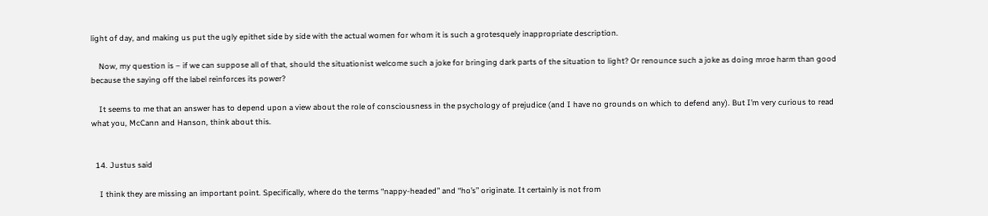light of day, and making us put the ugly epithet side by side with the actual women for whom it is such a grotesquely inappropriate description.

    Now, my question is – if we can suppose all of that, should the situationist welcome such a joke for bringing dark parts of the situation to light? Or renounce such a joke as doing mroe harm than good because the saying off the label reinforces its power?

    It seems to me that an answer has to depend upon a view about the role of consciousness in the psychology of prejudice (and I have no grounds on which to defend any). But I’m very curious to read what you, McCann and Hanson, think about this.


  14. Justus said

    I think they are missing an important point. Specifically, where do the terms “nappy-headed” and “ho’s” originate. It certainly is not from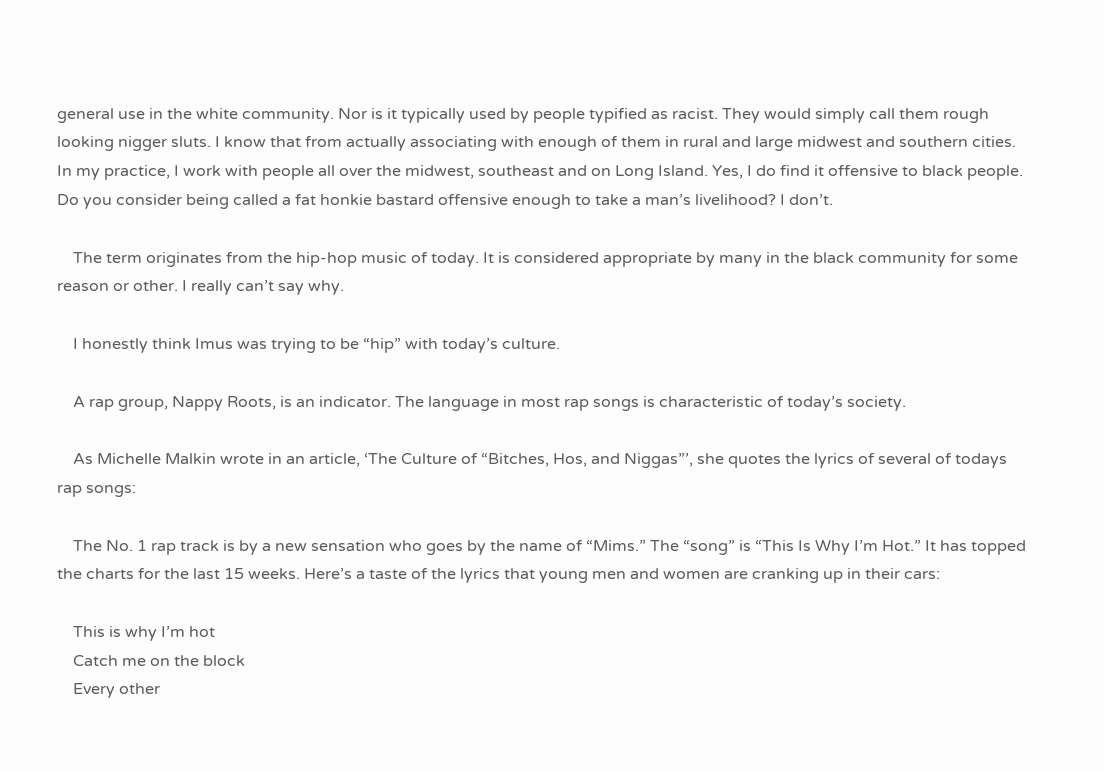general use in the white community. Nor is it typically used by people typified as racist. They would simply call them rough looking nigger sluts. I know that from actually associating with enough of them in rural and large midwest and southern cities. In my practice, I work with people all over the midwest, southeast and on Long Island. Yes, I do find it offensive to black people. Do you consider being called a fat honkie bastard offensive enough to take a man’s livelihood? I don’t.

    The term originates from the hip-hop music of today. It is considered appropriate by many in the black community for some reason or other. I really can’t say why.

    I honestly think Imus was trying to be “hip” with today’s culture.

    A rap group, Nappy Roots, is an indicator. The language in most rap songs is characteristic of today’s society.

    As Michelle Malkin wrote in an article, ‘The Culture of “Bitches, Hos, and Niggas”’, she quotes the lyrics of several of todays rap songs:

    The No. 1 rap track is by a new sensation who goes by the name of “Mims.” The “song” is “This Is Why I’m Hot.” It has topped the charts for the last 15 weeks. Here’s a taste of the lyrics that young men and women are cranking up in their cars:

    This is why I’m hot
    Catch me on the block
    Every other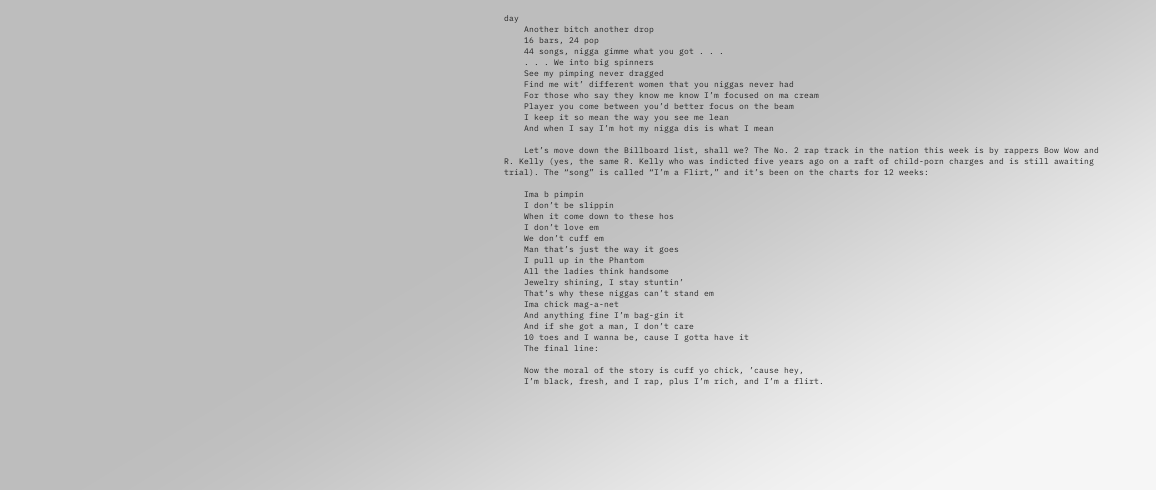day
    Another bitch another drop
    16 bars, 24 pop
    44 songs, nigga gimme what you got . . .
    . . . We into big spinners
    See my pimping never dragged
    Find me wit’ different women that you niggas never had
    For those who say they know me know I’m focused on ma cream
    Player you come between you’d better focus on the beam
    I keep it so mean the way you see me lean
    And when I say I’m hot my nigga dis is what I mean

    Let’s move down the Billboard list, shall we? The No. 2 rap track in the nation this week is by rappers Bow Wow and R. Kelly (yes, the same R. Kelly who was indicted five years ago on a raft of child-porn charges and is still awaiting trial). The “song” is called “I’m a Flirt,” and it’s been on the charts for 12 weeks:

    Ima b pimpin
    I don’t be slippin
    When it come down to these hos
    I don’t love em
    We don’t cuff em
    Man that’s just the way it goes
    I pull up in the Phantom
    All the ladies think handsome
    Jewelry shining, I stay stuntin’
    That’s why these niggas can’t stand em
    Ima chick mag-a-net
    And anything fine I’m bag-gin it
    And if she got a man, I don’t care
    10 toes and I wanna be, cause I gotta have it
    The final line:

    Now the moral of the story is cuff yo chick, ’cause hey,
    I’m black, fresh, and I rap, plus I’m rich, and I’m a flirt.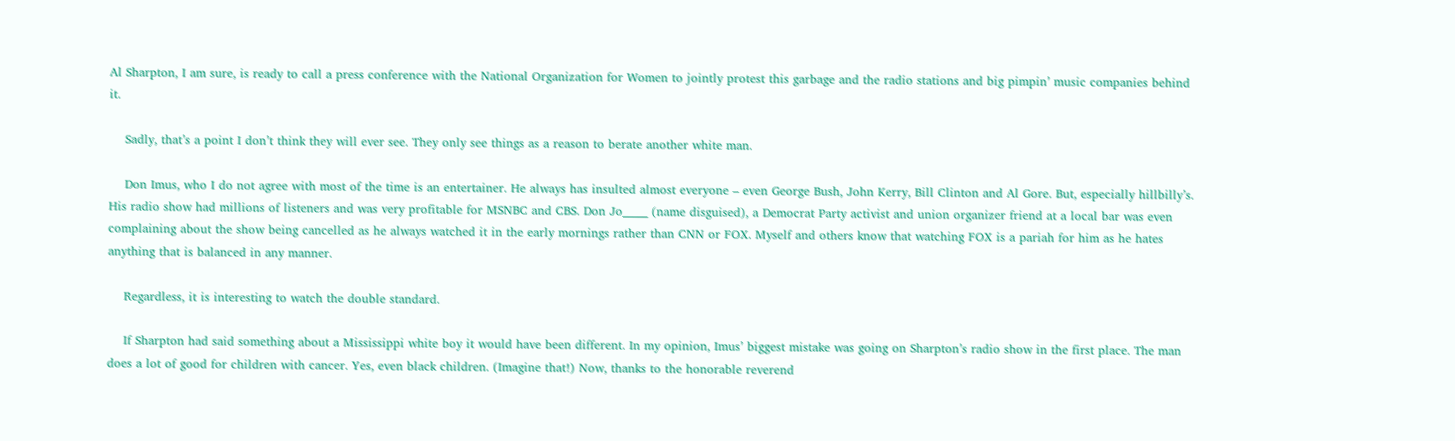Al Sharpton, I am sure, is ready to call a press conference with the National Organization for Women to jointly protest this garbage and the radio stations and big pimpin’ music companies behind it.

    Sadly, that’s a point I don’t think they will ever see. They only see things as a reason to berate another white man.

    Don Imus, who I do not agree with most of the time is an entertainer. He always has insulted almost everyone – even George Bush, John Kerry, Bill Clinton and Al Gore. But, especially hillbilly’s. His radio show had millions of listeners and was very profitable for MSNBC and CBS. Don Jo_____ (name disguised), a Democrat Party activist and union organizer friend at a local bar was even complaining about the show being cancelled as he always watched it in the early mornings rather than CNN or FOX. Myself and others know that watching FOX is a pariah for him as he hates anything that is balanced in any manner.

    Regardless, it is interesting to watch the double standard.

    If Sharpton had said something about a Mississippi white boy it would have been different. In my opinion, Imus’ biggest mistake was going on Sharpton’s radio show in the first place. The man does a lot of good for children with cancer. Yes, even black children. (Imagine that!) Now, thanks to the honorable reverend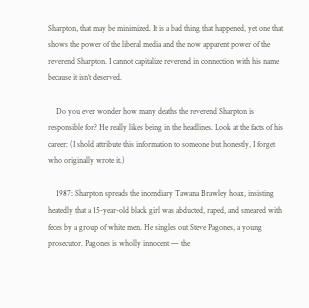Sharpton, that may be minimized. It is a bad thing that happened, yet one that shows the power of the liberal media and the now apparent power of the reverend Sharpton. I cannot capitalize reverend in connection with his name because it isn’t deserved.

    Do you ever wonder how many deaths the reverend Sharpton is responsible for? He really likes being in the headlines. Look at the facts of his career: (I shold attribute this information to someone but honestly, I forget who originally wrote it.)

    1987: Sharpton spreads the incendiary Tawana Brawley hoax, insisting heatedly that a 15-year-old black girl was abducted, raped, and smeared with feces by a group of white men. He singles out Steve Pagones, a young prosecutor. Pagones is wholly innocent — the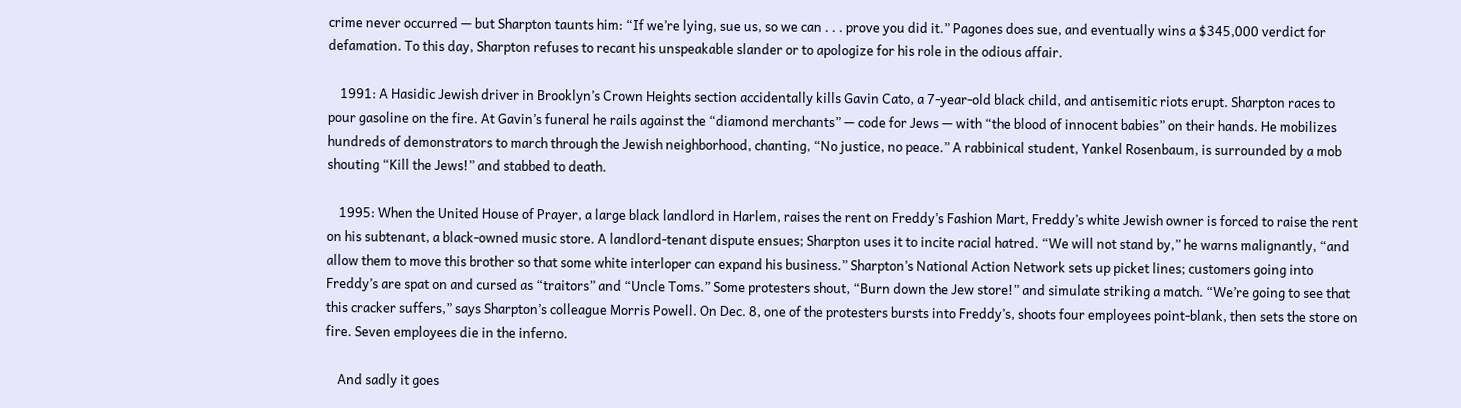crime never occurred — but Sharpton taunts him: “If we’re lying, sue us, so we can . . . prove you did it.” Pagones does sue, and eventually wins a $345,000 verdict for defamation. To this day, Sharpton refuses to recant his unspeakable slander or to apologize for his role in the odious affair.

    1991: A Hasidic Jewish driver in Brooklyn’s Crown Heights section accidentally kills Gavin Cato, a 7-year-old black child, and antisemitic riots erupt. Sharpton races to pour gasoline on the fire. At Gavin’s funeral he rails against the “diamond merchants” — code for Jews — with “the blood of innocent babies” on their hands. He mobilizes hundreds of demonstrators to march through the Jewish neighborhood, chanting, “No justice, no peace.” A rabbinical student, Yankel Rosenbaum, is surrounded by a mob shouting “Kill the Jews!” and stabbed to death.

    1995: When the United House of Prayer, a large black landlord in Harlem, raises the rent on Freddy’s Fashion Mart, Freddy’s white Jewish owner is forced to raise the rent on his subtenant, a black-owned music store. A landlord-tenant dispute ensues; Sharpton uses it to incite racial hatred. “We will not stand by,” he warns malignantly, “and allow them to move this brother so that some white interloper can expand his business.” Sharpton’s National Action Network sets up picket lines; customers going into Freddy’s are spat on and cursed as “traitors” and “Uncle Toms.” Some protesters shout, “Burn down the Jew store!” and simulate striking a match. “We’re going to see that this cracker suffers,” says Sharpton’s colleague Morris Powell. On Dec. 8, one of the protesters bursts into Freddy’s, shoots four employees point-blank, then sets the store on fire. Seven employees die in the inferno.

    And sadly it goes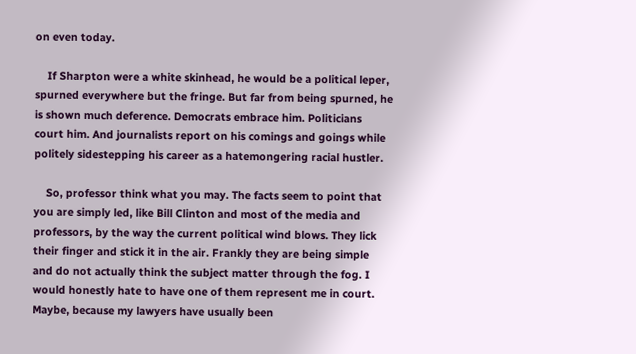on even today.

    If Sharpton were a white skinhead, he would be a political leper, spurned everywhere but the fringe. But far from being spurned, he is shown much deference. Democrats embrace him. Politicians court him. And journalists report on his comings and goings while politely sidestepping his career as a hatemongering racial hustler.

    So, professor think what you may. The facts seem to point that you are simply led, like Bill Clinton and most of the media and professors, by the way the current political wind blows. They lick their finger and stick it in the air. Frankly they are being simple and do not actually think the subject matter through the fog. I would honestly hate to have one of them represent me in court. Maybe, because my lawyers have usually been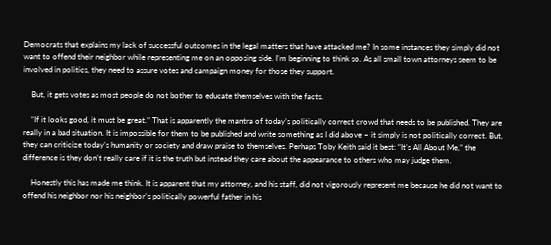Democrats that explains my lack of successful outcomes in the legal matters that have attacked me? In some instances they simply did not want to offend their neighbor while representing me on an opposing side. I’m beginning to think so. As all small town attorneys seem to be involved in politics, they need to assure votes and campaign money for those they support.

    But, it gets votes as most people do not bother to educate themselves with the facts.

    “If it looks good, it must be great.” That is apparently the mantra of today’s politically correct crowd that needs to be published. They are really in a bad situation. It is impossible for them to be published and write something as I did above – it simply is not politically correct. But, they can criticize today’s humanity or society and draw praise to themselves. Perhaps Toby Keith said it best: “It’s All About Me,” the difference is they don’t really care if it is the truth but instead they care about the appearance to others who may judge them.

    Honestly this has made me think. It is apparent that my attorney, and his staff, did not vigorously represent me because he did not want to offend his neighbor nor his neighbor’s politically powerful father in his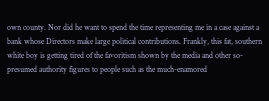own county. Nor did he want to spend the time representing me in a case against a bank whose Directors make large political contributions. Frankly, this fat, southern white boy is getting tired of the favoritism shown by the media and other so-presumed authority figures to people such as the much-enamored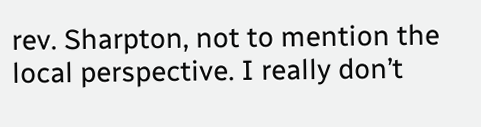rev. Sharpton, not to mention the local perspective. I really don’t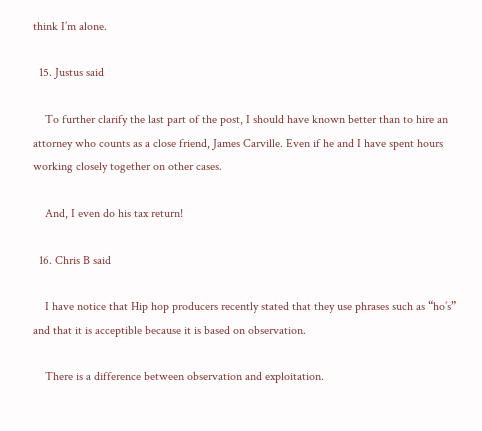think I’m alone.

  15. Justus said

    To further clarify the last part of the post, I should have known better than to hire an attorney who counts as a close friend, James Carville. Even if he and I have spent hours working closely together on other cases.

    And, I even do his tax return!

  16. Chris B said

    I have notice that Hip hop producers recently stated that they use phrases such as “ho’s” and that it is acceptible because it is based on observation.

    There is a difference between observation and exploitation.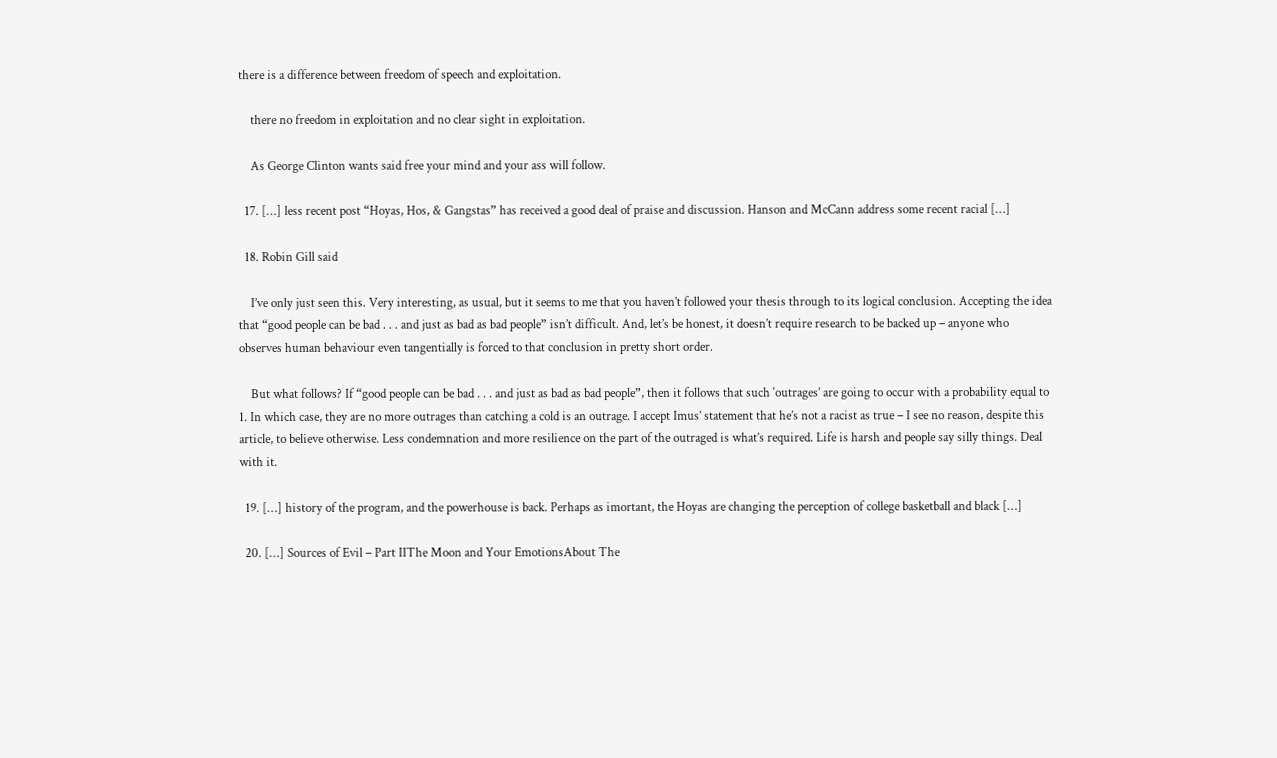there is a difference between freedom of speech and exploitation.

    there no freedom in exploitation and no clear sight in exploitation.

    As George Clinton wants said free your mind and your ass will follow.

  17. […] less recent post “Hoyas, Hos, & Gangstas” has received a good deal of praise and discussion. Hanson and McCann address some recent racial […]

  18. Robin Gill said

    I’ve only just seen this. Very interesting, as usual, but it seems to me that you haven’t followed your thesis through to its logical conclusion. Accepting the idea that “good people can be bad . . . and just as bad as bad people” isn’t difficult. And, let’s be honest, it doesn’t require research to be backed up – anyone who observes human behaviour even tangentially is forced to that conclusion in pretty short order.

    But what follows? If “good people can be bad . . . and just as bad as bad people”, then it follows that such ‘outrages’ are going to occur with a probability equal to 1. In which case, they are no more outrages than catching a cold is an outrage. I accept Imus’ statement that he’s not a racist as true – I see no reason, despite this article, to believe otherwise. Less condemnation and more resilience on the part of the outraged is what’s required. Life is harsh and people say silly things. Deal with it.

  19. […] history of the program, and the powerhouse is back. Perhaps as imortant, the Hoyas are changing the perception of college basketball and black […]

  20. […] Sources of Evil – Part IIThe Moon and Your EmotionsAbout The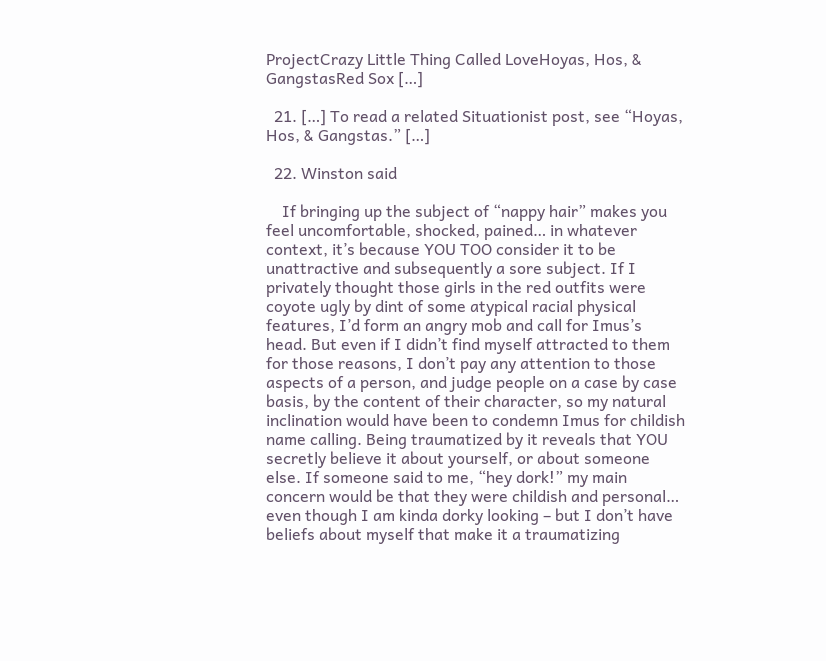ProjectCrazy Little Thing Called LoveHoyas, Hos, & GangstasRed Sox […]

  21. […] To read a related Situationist post, see “Hoyas, Hos, & Gangstas.” […]

  22. Winston said

    If bringing up the subject of “nappy hair” makes you feel uncomfortable, shocked, pained… in whatever context, it’s because YOU TOO consider it to be unattractive and subsequently a sore subject. If I privately thought those girls in the red outfits were coyote ugly by dint of some atypical racial physical features, I’d form an angry mob and call for Imus’s head. But even if I didn’t find myself attracted to them for those reasons, I don’t pay any attention to those aspects of a person, and judge people on a case by case basis, by the content of their character, so my natural inclination would have been to condemn Imus for childish name calling. Being traumatized by it reveals that YOU secretly believe it about yourself, or about someone else. If someone said to me, “hey dork!” my main concern would be that they were childish and personal… even though I am kinda dorky looking – but I don’t have beliefs about myself that make it a traumatizing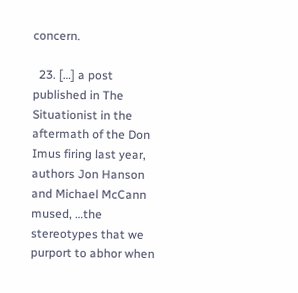concern.

  23. […] a post published in The Situationist in the aftermath of the Don Imus firing last year, authors Jon Hanson and Michael McCann mused, …the stereotypes that we purport to abhor when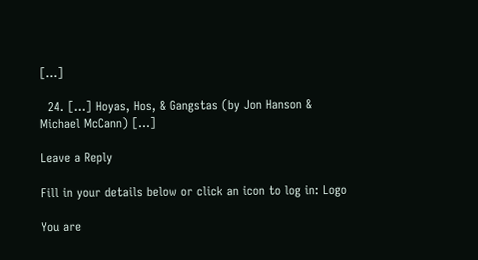[…]

  24. […] Hoyas, Hos, & Gangstas (by Jon Hanson & Michael McCann) […]

Leave a Reply

Fill in your details below or click an icon to log in: Logo

You are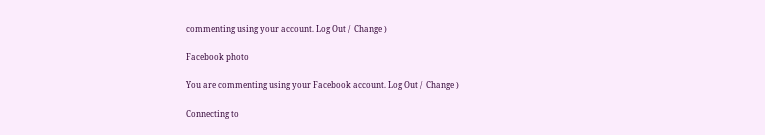commenting using your account. Log Out /  Change )

Facebook photo

You are commenting using your Facebook account. Log Out /  Change )

Connecting to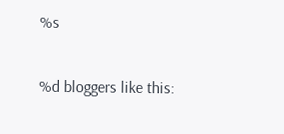%s

%d bloggers like this: